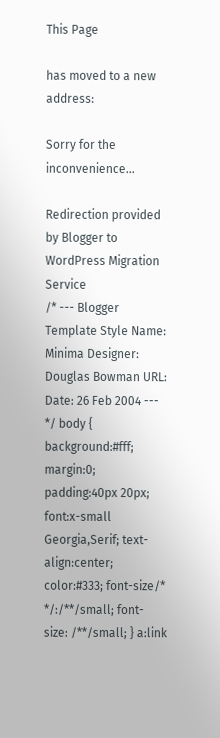This Page

has moved to a new address:

Sorry for the inconvenience…

Redirection provided by Blogger to WordPress Migration Service
/* --- Blogger Template Style Name: Minima Designer: Douglas Bowman URL: Date: 26 Feb 2004 --- */ body { background:#fff; margin:0; padding:40px 20px; font:x-small Georgia,Serif; text-align:center; color:#333; font-size/* */:/**/small; font-size: /**/small; } a:link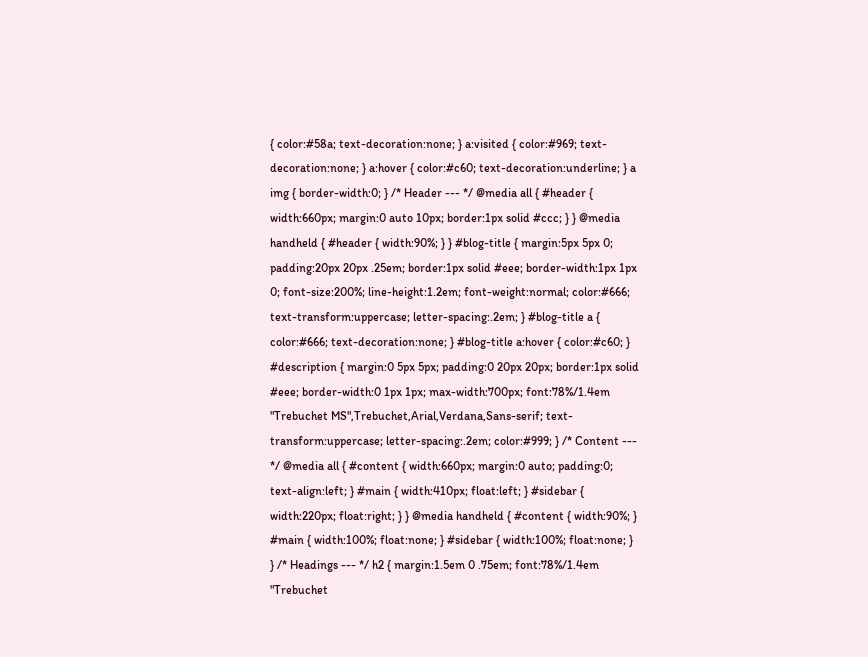{ color:#58a; text-decoration:none; } a:visited { color:#969; text-decoration:none; } a:hover { color:#c60; text-decoration:underline; } a img { border-width:0; } /* Header --- */ @media all { #header { width:660px; margin:0 auto 10px; border:1px solid #ccc; } } @media handheld { #header { width:90%; } } #blog-title { margin:5px 5px 0; padding:20px 20px .25em; border:1px solid #eee; border-width:1px 1px 0; font-size:200%; line-height:1.2em; font-weight:normal; color:#666; text-transform:uppercase; letter-spacing:.2em; } #blog-title a { color:#666; text-decoration:none; } #blog-title a:hover { color:#c60; } #description { margin:0 5px 5px; padding:0 20px 20px; border:1px solid #eee; border-width:0 1px 1px; max-width:700px; font:78%/1.4em "Trebuchet MS",Trebuchet,Arial,Verdana,Sans-serif; text-transform:uppercase; letter-spacing:.2em; color:#999; } /* Content --- */ @media all { #content { width:660px; margin:0 auto; padding:0; text-align:left; } #main { width:410px; float:left; } #sidebar { width:220px; float:right; } } @media handheld { #content { width:90%; } #main { width:100%; float:none; } #sidebar { width:100%; float:none; } } /* Headings --- */ h2 { margin:1.5em 0 .75em; font:78%/1.4em "Trebuchet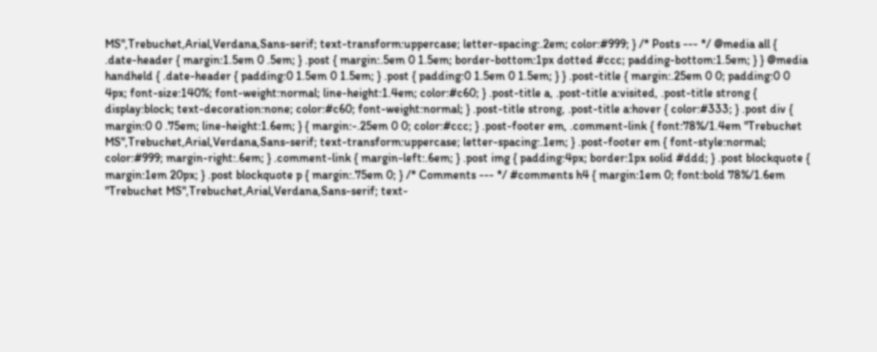MS",Trebuchet,Arial,Verdana,Sans-serif; text-transform:uppercase; letter-spacing:.2em; color:#999; } /* Posts --- */ @media all { .date-header { margin:1.5em 0 .5em; } .post { margin:.5em 0 1.5em; border-bottom:1px dotted #ccc; padding-bottom:1.5em; } } @media handheld { .date-header { padding:0 1.5em 0 1.5em; } .post { padding:0 1.5em 0 1.5em; } } .post-title { margin:.25em 0 0; padding:0 0 4px; font-size:140%; font-weight:normal; line-height:1.4em; color:#c60; } .post-title a, .post-title a:visited, .post-title strong { display:block; text-decoration:none; color:#c60; font-weight:normal; } .post-title strong, .post-title a:hover { color:#333; } .post div { margin:0 0 .75em; line-height:1.6em; } { margin:-.25em 0 0; color:#ccc; } .post-footer em, .comment-link { font:78%/1.4em "Trebuchet MS",Trebuchet,Arial,Verdana,Sans-serif; text-transform:uppercase; letter-spacing:.1em; } .post-footer em { font-style:normal; color:#999; margin-right:.6em; } .comment-link { margin-left:.6em; } .post img { padding:4px; border:1px solid #ddd; } .post blockquote { margin:1em 20px; } .post blockquote p { margin:.75em 0; } /* Comments --- */ #comments h4 { margin:1em 0; font:bold 78%/1.6em "Trebuchet MS",Trebuchet,Arial,Verdana,Sans-serif; text-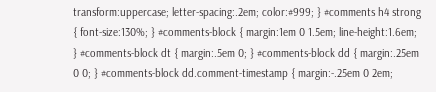transform:uppercase; letter-spacing:.2em; color:#999; } #comments h4 strong { font-size:130%; } #comments-block { margin:1em 0 1.5em; line-height:1.6em; } #comments-block dt { margin:.5em 0; } #comments-block dd { margin:.25em 0 0; } #comments-block dd.comment-timestamp { margin:-.25em 0 2em;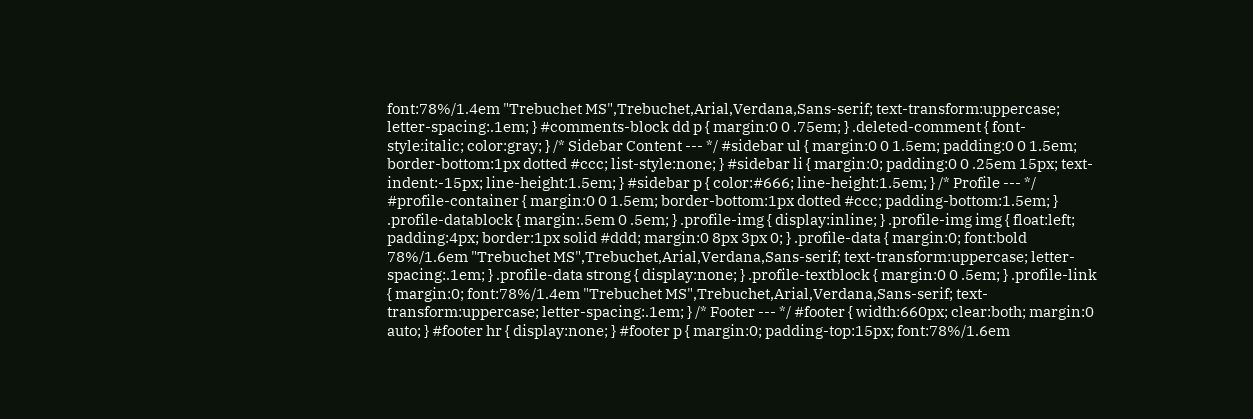font:78%/1.4em "Trebuchet MS",Trebuchet,Arial,Verdana,Sans-serif; text-transform:uppercase; letter-spacing:.1em; } #comments-block dd p { margin:0 0 .75em; } .deleted-comment { font-style:italic; color:gray; } /* Sidebar Content --- */ #sidebar ul { margin:0 0 1.5em; padding:0 0 1.5em; border-bottom:1px dotted #ccc; list-style:none; } #sidebar li { margin:0; padding:0 0 .25em 15px; text-indent:-15px; line-height:1.5em; } #sidebar p { color:#666; line-height:1.5em; } /* Profile --- */ #profile-container { margin:0 0 1.5em; border-bottom:1px dotted #ccc; padding-bottom:1.5em; } .profile-datablock { margin:.5em 0 .5em; } .profile-img { display:inline; } .profile-img img { float:left; padding:4px; border:1px solid #ddd; margin:0 8px 3px 0; } .profile-data { margin:0; font:bold 78%/1.6em "Trebuchet MS",Trebuchet,Arial,Verdana,Sans-serif; text-transform:uppercase; letter-spacing:.1em; } .profile-data strong { display:none; } .profile-textblock { margin:0 0 .5em; } .profile-link { margin:0; font:78%/1.4em "Trebuchet MS",Trebuchet,Arial,Verdana,Sans-serif; text-transform:uppercase; letter-spacing:.1em; } /* Footer --- */ #footer { width:660px; clear:both; margin:0 auto; } #footer hr { display:none; } #footer p { margin:0; padding-top:15px; font:78%/1.6em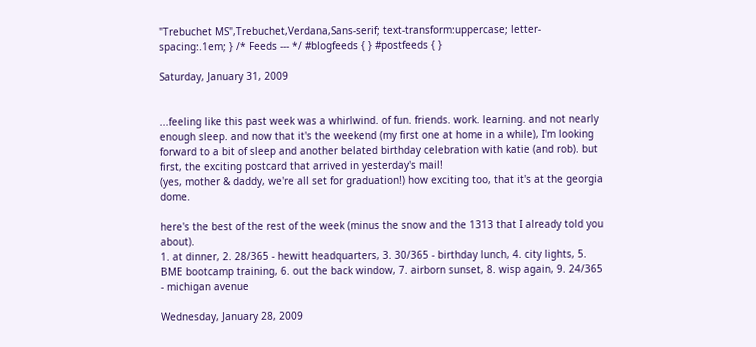"Trebuchet MS",Trebuchet,Verdana,Sans-serif; text-transform:uppercase; letter-spacing:.1em; } /* Feeds --- */ #blogfeeds { } #postfeeds { }

Saturday, January 31, 2009


...feeling like this past week was a whirlwind. of fun. friends. work. learning. and not nearly enough sleep. and now that it's the weekend (my first one at home in a while), I'm looking forward to a bit of sleep and another belated birthday celebration with katie (and rob). but first, the exciting postcard that arrived in yesterday's mail!
(yes, mother & daddy, we're all set for graduation!) how exciting too, that it's at the georgia dome.

here's the best of the rest of the week (minus the snow and the 1313 that I already told you about).
1. at dinner, 2. 28/365 - hewitt headquarters, 3. 30/365 - birthday lunch, 4. city lights, 5. BME bootcamp training, 6. out the back window, 7. airborn sunset, 8. wisp again, 9. 24/365 - michigan avenue

Wednesday, January 28, 2009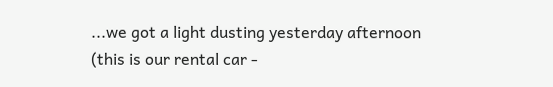...we got a light dusting yesterday afternoon (this is our rental car -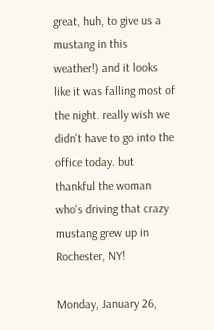great, huh, to give us a mustang in this weather!) and it looks like it was falling most of the night. really wish we didn't have to go into the office today. but thankful the woman who's driving that crazy mustang grew up in Rochester, NY!

Monday, January 26,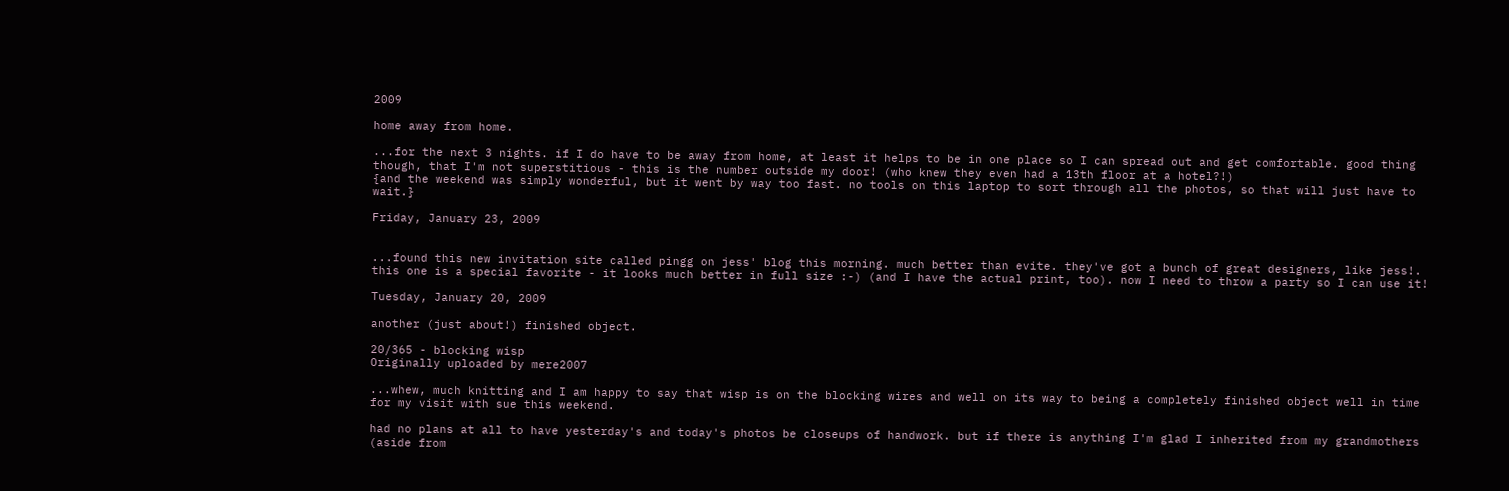2009

home away from home.

...for the next 3 nights. if I do have to be away from home, at least it helps to be in one place so I can spread out and get comfortable. good thing though, that I'm not superstitious - this is the number outside my door! (who knew they even had a 13th floor at a hotel?!)
{and the weekend was simply wonderful, but it went by way too fast. no tools on this laptop to sort through all the photos, so that will just have to wait.}

Friday, January 23, 2009


...found this new invitation site called pingg on jess' blog this morning. much better than evite. they've got a bunch of great designers, like jess!. this one is a special favorite - it looks much better in full size :-) (and I have the actual print, too). now I need to throw a party so I can use it!

Tuesday, January 20, 2009

another (just about!) finished object.

20/365 - blocking wisp
Originally uploaded by mere2007

...whew, much knitting and I am happy to say that wisp is on the blocking wires and well on its way to being a completely finished object well in time for my visit with sue this weekend.

had no plans at all to have yesterday's and today's photos be closeups of handwork. but if there is anything I'm glad I inherited from my grandmothers (aside from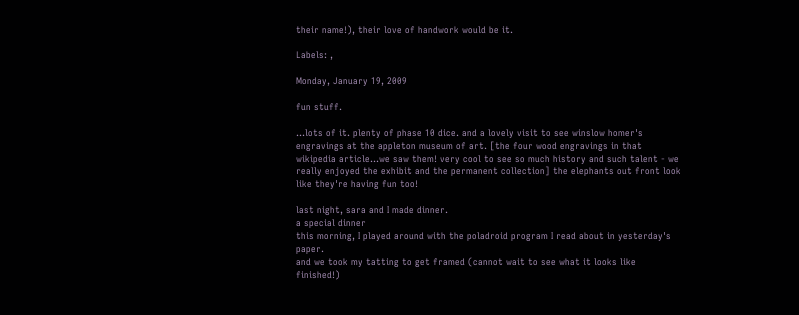their name!), their love of handwork would be it.

Labels: ,

Monday, January 19, 2009

fun stuff.

...lots of it. plenty of phase 10 dice. and a lovely visit to see winslow homer's engravings at the appleton museum of art. [the four wood engravings in that wikipedia article...we saw them! very cool to see so much history and such talent - we really enjoyed the exhibit and the permanent collection] the elephants out front look like they're having fun too!

last night, sara and I made dinner.
a special dinner
this morning, I played around with the poladroid program I read about in yesterday's paper.
and we took my tatting to get framed (cannot wait to see what it looks like finished!)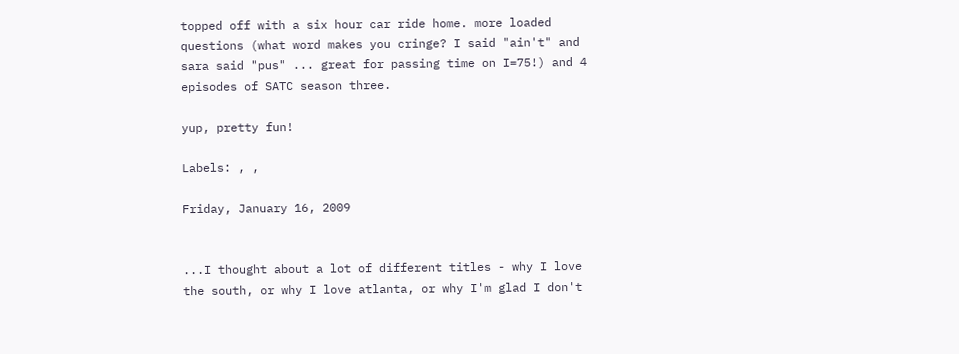topped off with a six hour car ride home. more loaded questions (what word makes you cringe? I said "ain't" and sara said "pus" ... great for passing time on I=75!) and 4 episodes of SATC season three.

yup, pretty fun!

Labels: , ,

Friday, January 16, 2009


...I thought about a lot of different titles - why I love the south, or why I love atlanta, or why I'm glad I don't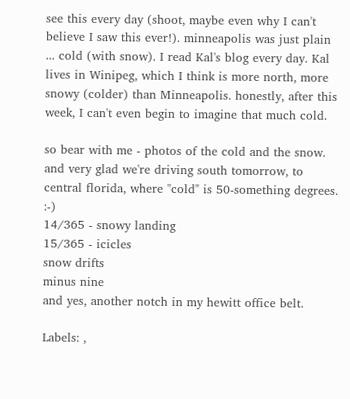see this every day (shoot, maybe even why I can't believe I saw this ever!). minneapolis was just plain ... cold (with snow). I read Kal's blog every day. Kal lives in Winipeg, which I think is more north, more snowy (colder) than Minneapolis. honestly, after this week, I can't even begin to imagine that much cold.

so bear with me - photos of the cold and the snow. and very glad we're driving south tomorrow, to central florida, where "cold" is 50-something degrees. :-)
14/365 - snowy landing
15/365 - icicles
snow drifts
minus nine
and yes, another notch in my hewitt office belt.

Labels: ,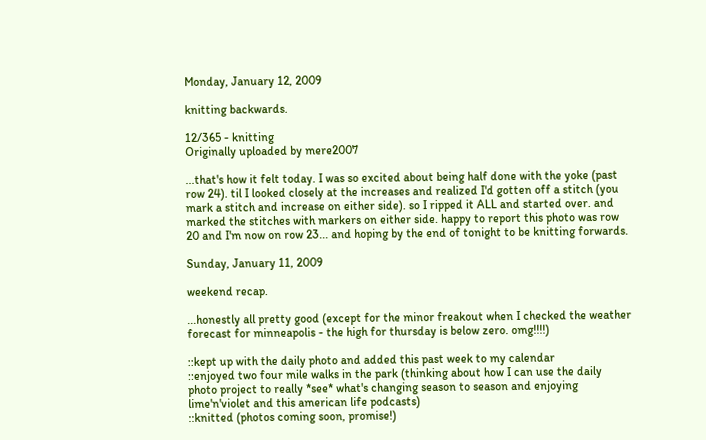Monday, January 12, 2009

knitting backwards.

12/365 - knitting
Originally uploaded by mere2007

...that's how it felt today. I was so excited about being half done with the yoke (past row 24). til I looked closely at the increases and realized I'd gotten off a stitch (you mark a stitch and increase on either side). so I ripped it ALL and started over. and marked the stitches with markers on either side. happy to report this photo was row 20 and I'm now on row 23... and hoping by the end of tonight to be knitting forwards.

Sunday, January 11, 2009

weekend recap.

...honestly all pretty good (except for the minor freakout when I checked the weather forecast for minneapolis - the high for thursday is below zero. omg!!!!)

::kept up with the daily photo and added this past week to my calendar
::enjoyed two four mile walks in the park (thinking about how I can use the daily photo project to really *see* what's changing season to season and enjoying lime'n'violet and this american life podcasts)
::knitted (photos coming soon, promise!)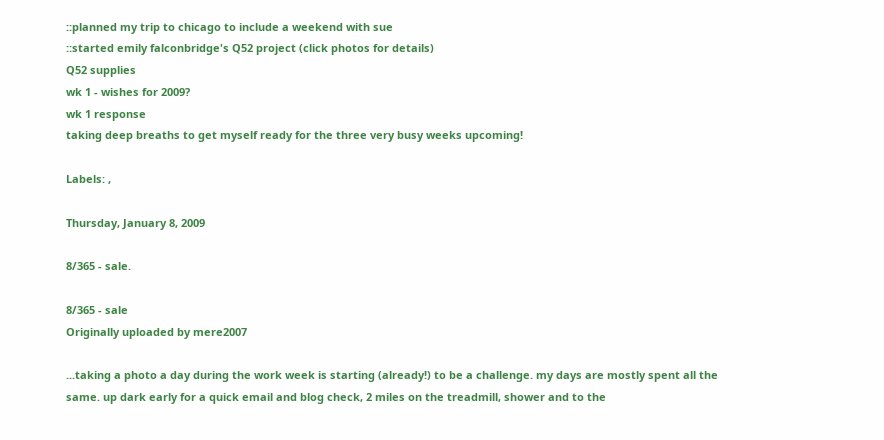::planned my trip to chicago to include a weekend with sue
::started emily falconbridge's Q52 project (click photos for details)
Q52 supplies
wk 1 - wishes for 2009?
wk 1 response
taking deep breaths to get myself ready for the three very busy weeks upcoming!

Labels: ,

Thursday, January 8, 2009

8/365 - sale.

8/365 - sale
Originally uploaded by mere2007

...taking a photo a day during the work week is starting (already!) to be a challenge. my days are mostly spent all the same. up dark early for a quick email and blog check, 2 miles on the treadmill, shower and to the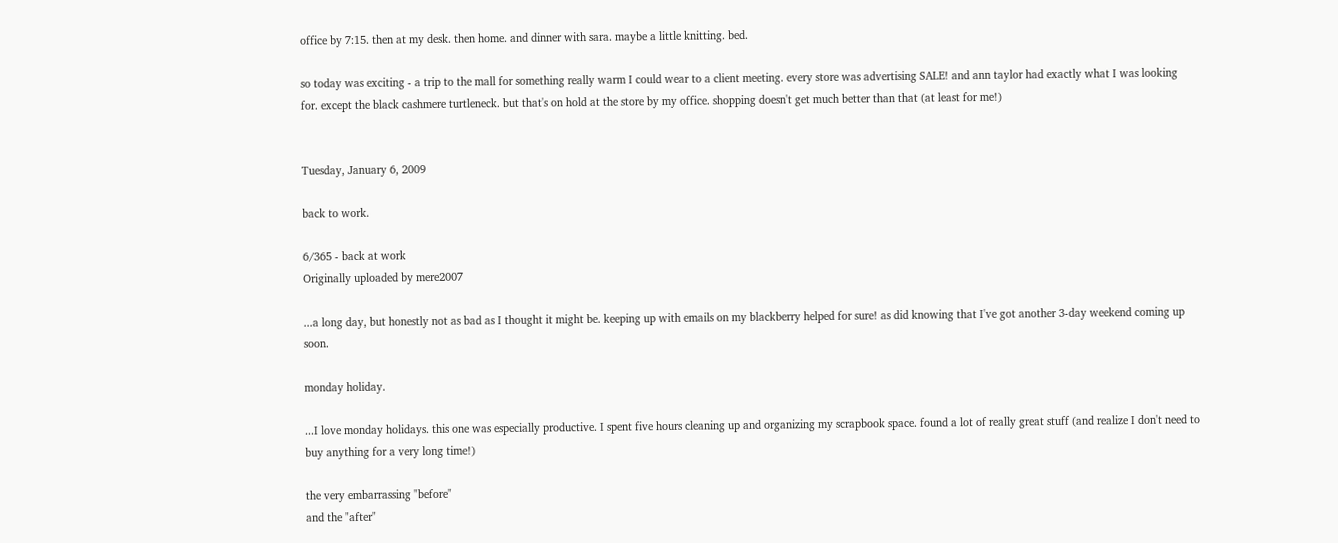office by 7:15. then at my desk. then home. and dinner with sara. maybe a little knitting. bed.

so today was exciting - a trip to the mall for something really warm I could wear to a client meeting. every store was advertising SALE! and ann taylor had exactly what I was looking for. except the black cashmere turtleneck. but that's on hold at the store by my office. shopping doesn't get much better than that (at least for me!)


Tuesday, January 6, 2009

back to work.

6/365 - back at work
Originally uploaded by mere2007

...a long day, but honestly not as bad as I thought it might be. keeping up with emails on my blackberry helped for sure! as did knowing that I've got another 3-day weekend coming up soon.

monday holiday.

...I love monday holidays. this one was especially productive. I spent five hours cleaning up and organizing my scrapbook space. found a lot of really great stuff (and realize I don't need to buy anything for a very long time!)

the very embarrassing "before"
and the "after"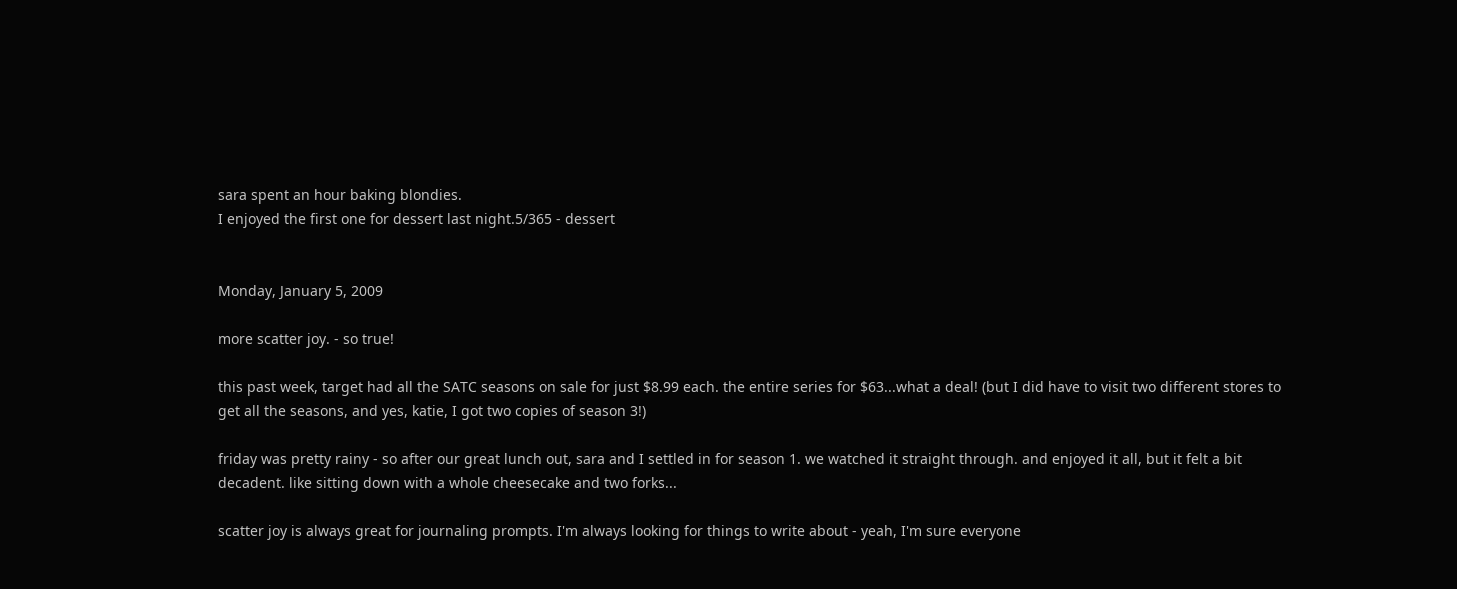sara spent an hour baking blondies.
I enjoyed the first one for dessert last night.5/365 - dessert


Monday, January 5, 2009

more scatter joy. - so true!

this past week, target had all the SATC seasons on sale for just $8.99 each. the entire series for $63...what a deal! (but I did have to visit two different stores to get all the seasons, and yes, katie, I got two copies of season 3!)

friday was pretty rainy - so after our great lunch out, sara and I settled in for season 1. we watched it straight through. and enjoyed it all, but it felt a bit decadent. like sitting down with a whole cheesecake and two forks...

scatter joy is always great for journaling prompts. I'm always looking for things to write about - yeah, I'm sure everyone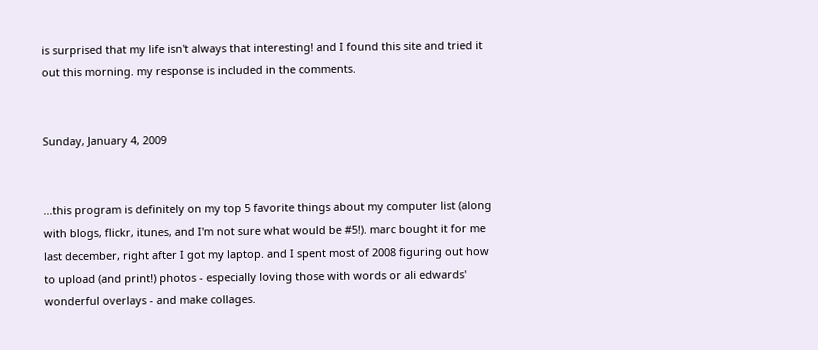is surprised that my life isn't always that interesting! and I found this site and tried it out this morning. my response is included in the comments.


Sunday, January 4, 2009


...this program is definitely on my top 5 favorite things about my computer list (along with blogs, flickr, itunes, and I'm not sure what would be #5!). marc bought it for me last december, right after I got my laptop. and I spent most of 2008 figuring out how to upload (and print!) photos - especially loving those with words or ali edwards' wonderful overlays - and make collages.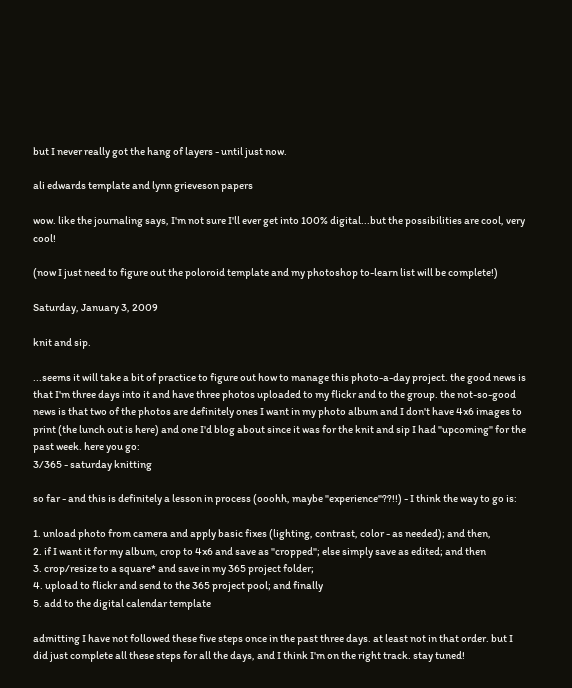but I never really got the hang of layers - until just now.

ali edwards template and lynn grieveson papers

wow. like the journaling says, I'm not sure I'll ever get into 100% digital...but the possibilities are cool, very cool!

(now I just need to figure out the poloroid template and my photoshop to-learn list will be complete!)

Saturday, January 3, 2009

knit and sip.

...seems it will take a bit of practice to figure out how to manage this photo-a-day project. the good news is that I'm three days into it and have three photos uploaded to my flickr and to the group. the not-so-good news is that two of the photos are definitely ones I want in my photo album and I don't have 4x6 images to print (the lunch out is here) and one I'd blog about since it was for the knit and sip I had "upcoming" for the past week. here you go:
3/365 - saturday knitting

so far - and this is definitely a lesson in process (ooohh, maybe "experience"??!!) - I think the way to go is:

1. unload photo from camera and apply basic fixes (lighting, contrast, color - as needed); and then,
2. if I want it for my album, crop to 4x6 and save as "cropped"; else simply save as edited; and then
3. crop/resize to a square* and save in my 365 project folder;
4. upload to flickr and send to the 365 project pool; and finally
5. add to the digital calendar template

admitting I have not followed these five steps once in the past three days. at least not in that order. but I did just complete all these steps for all the days, and I think I'm on the right track. stay tuned!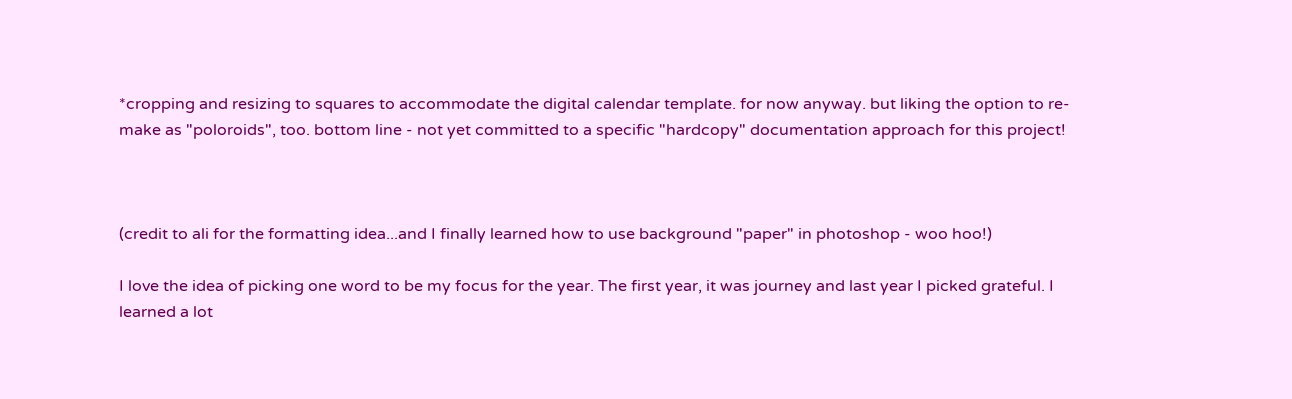*cropping and resizing to squares to accommodate the digital calendar template. for now anyway. but liking the option to re-make as "poloroids", too. bottom line - not yet committed to a specific "hardcopy" documentation approach for this project!



(credit to ali for the formatting idea...and I finally learned how to use background "paper" in photoshop - woo hoo!)

I love the idea of picking one word to be my focus for the year. The first year, it was journey and last year I picked grateful. I learned a lot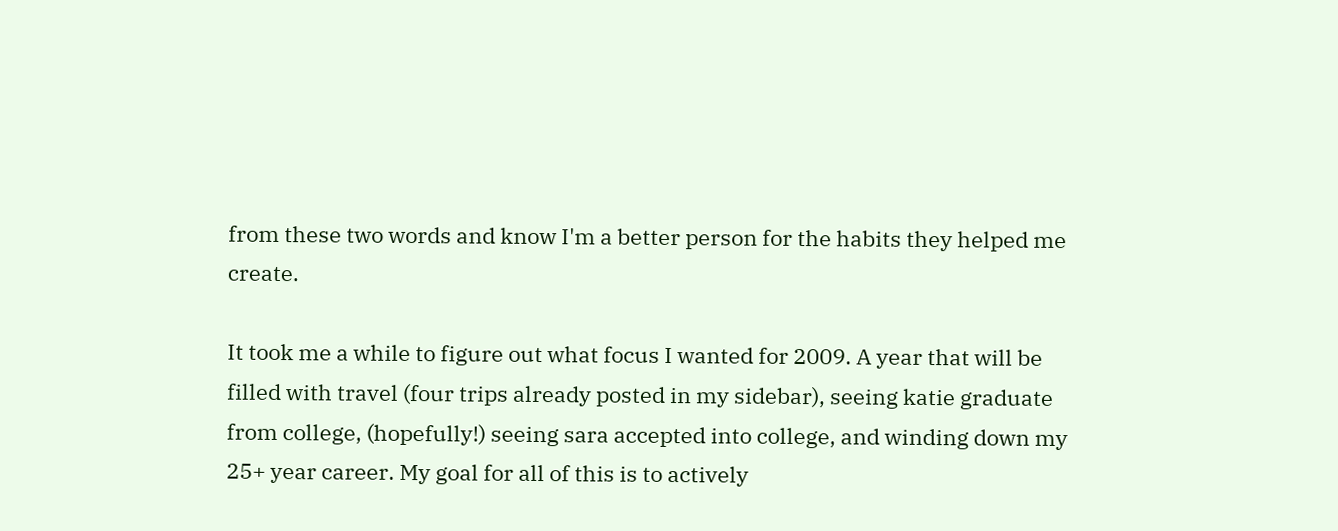from these two words and know I'm a better person for the habits they helped me create.

It took me a while to figure out what focus I wanted for 2009. A year that will be filled with travel (four trips already posted in my sidebar), seeing katie graduate from college, (hopefully!) seeing sara accepted into college, and winding down my 25+ year career. My goal for all of this is to actively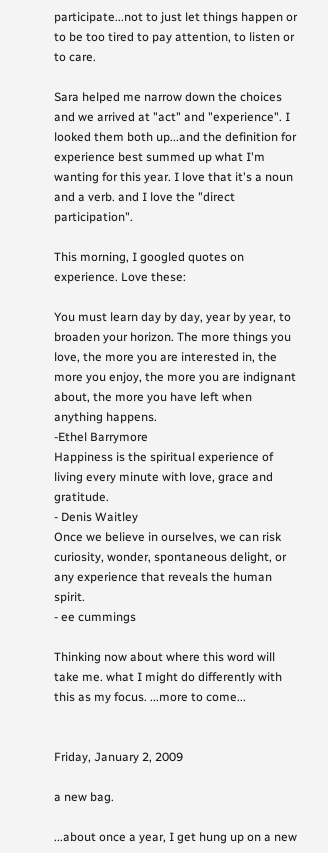participate...not to just let things happen or to be too tired to pay attention, to listen or to care.

Sara helped me narrow down the choices and we arrived at "act" and "experience". I looked them both up...and the definition for experience best summed up what I'm wanting for this year. I love that it's a noun and a verb. and I love the "direct participation".

This morning, I googled quotes on experience. Love these:

You must learn day by day, year by year, to broaden your horizon. The more things you love, the more you are interested in, the more you enjoy, the more you are indignant about, the more you have left when anything happens.
-Ethel Barrymore
Happiness is the spiritual experience of living every minute with love, grace and gratitude.
- Denis Waitley
Once we believe in ourselves, we can risk curiosity, wonder, spontaneous delight, or any experience that reveals the human spirit.
- ee cummings

Thinking now about where this word will take me. what I might do differently with this as my focus. ...more to come...


Friday, January 2, 2009

a new bag.

...about once a year, I get hung up on a new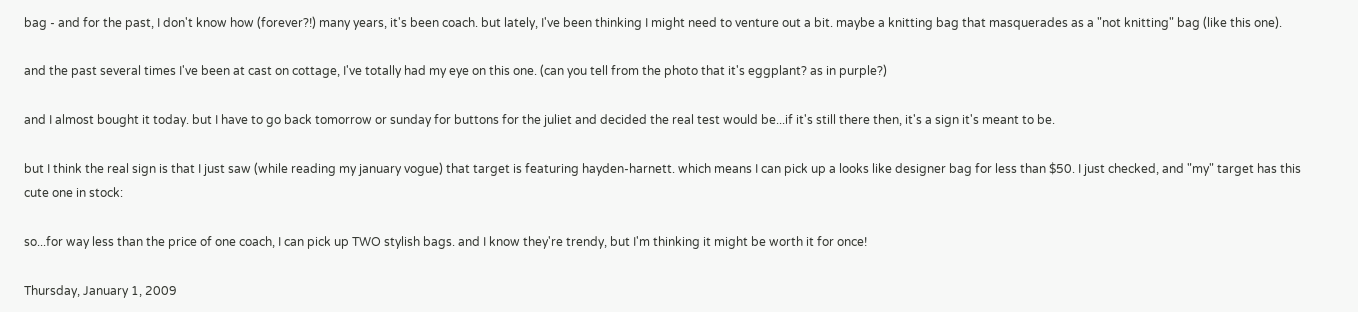bag - and for the past, I don't know how (forever?!) many years, it's been coach. but lately, I've been thinking I might need to venture out a bit. maybe a knitting bag that masquerades as a "not knitting" bag (like this one).

and the past several times I've been at cast on cottage, I've totally had my eye on this one. (can you tell from the photo that it's eggplant? as in purple?)

and I almost bought it today. but I have to go back tomorrow or sunday for buttons for the juliet and decided the real test would be...if it's still there then, it's a sign it's meant to be.

but I think the real sign is that I just saw (while reading my january vogue) that target is featuring hayden-harnett. which means I can pick up a looks like designer bag for less than $50. I just checked, and "my" target has this cute one in stock:

so...for way less than the price of one coach, I can pick up TWO stylish bags. and I know they're trendy, but I'm thinking it might be worth it for once!

Thursday, January 1, 2009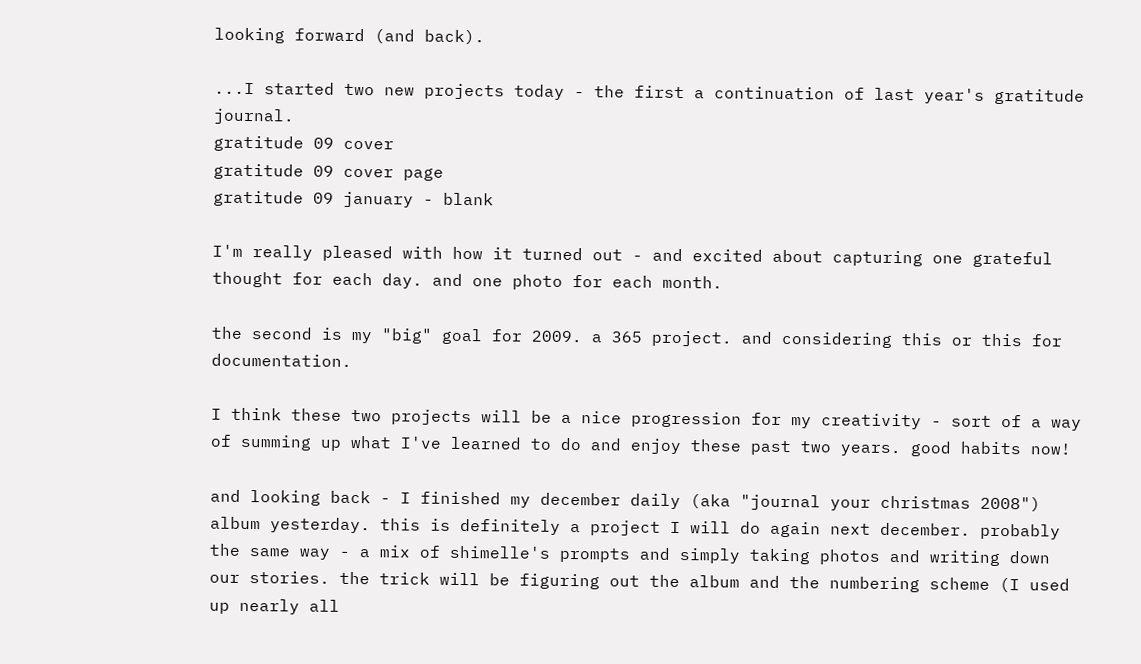looking forward (and back).

...I started two new projects today - the first a continuation of last year's gratitude journal.
gratitude 09 cover
gratitude 09 cover page
gratitude 09 january - blank

I'm really pleased with how it turned out - and excited about capturing one grateful thought for each day. and one photo for each month.

the second is my "big" goal for 2009. a 365 project. and considering this or this for documentation.

I think these two projects will be a nice progression for my creativity - sort of a way of summing up what I've learned to do and enjoy these past two years. good habits now!

and looking back - I finished my december daily (aka "journal your christmas 2008") album yesterday. this is definitely a project I will do again next december. probably the same way - a mix of shimelle's prompts and simply taking photos and writing down our stories. the trick will be figuring out the album and the numbering scheme (I used up nearly all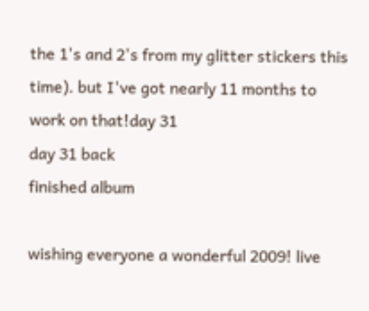the 1's and 2's from my glitter stickers this time). but I've got nearly 11 months to work on that!day 31
day 31 back
finished album

wishing everyone a wonderful 2009! live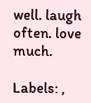well. laugh often. love much.

Labels: ,